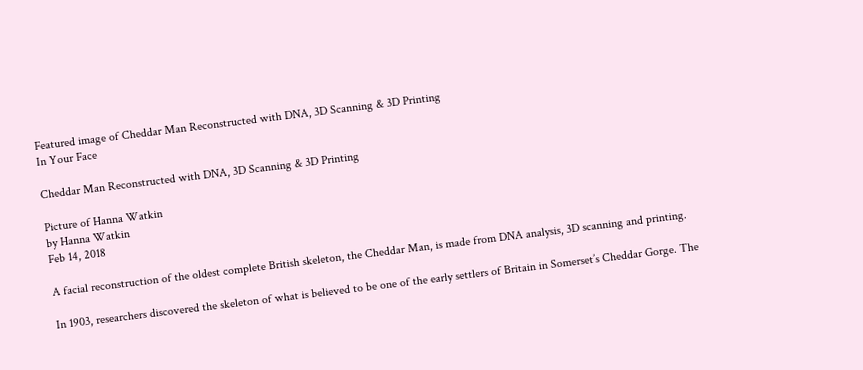Featured image of Cheddar Man Reconstructed with DNA, 3D Scanning & 3D Printing
In Your Face

Cheddar Man Reconstructed with DNA, 3D Scanning & 3D Printing

Picture of Hanna Watkin
by Hanna Watkin
Feb 14, 2018

A facial reconstruction of the oldest complete British skeleton, the Cheddar Man, is made from DNA analysis, 3D scanning and printing.

In 1903, researchers discovered the skeleton of what is believed to be one of the early settlers of Britain in Somerset’s Cheddar Gorge. The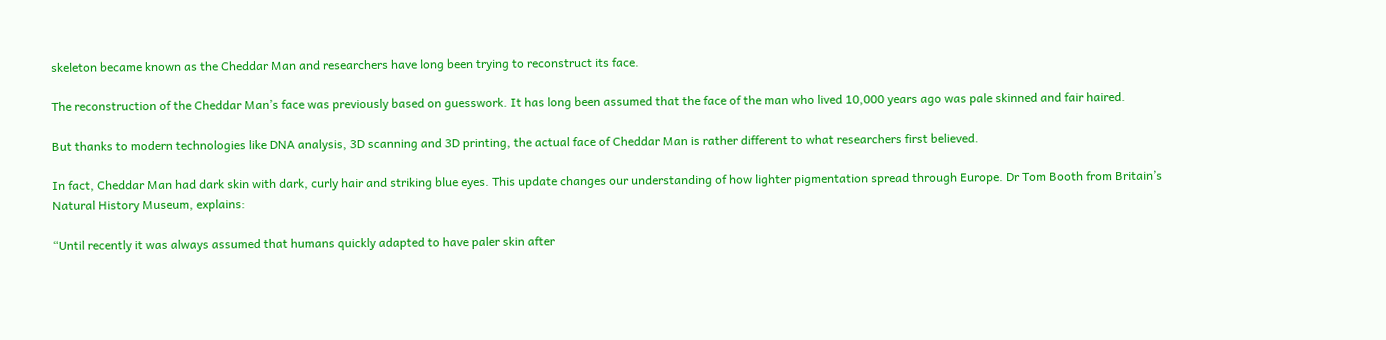skeleton became known as the Cheddar Man and researchers have long been trying to reconstruct its face.

The reconstruction of the Cheddar Man’s face was previously based on guesswork. It has long been assumed that the face of the man who lived 10,000 years ago was pale skinned and fair haired.

But thanks to modern technologies like DNA analysis, 3D scanning and 3D printing, the actual face of Cheddar Man is rather different to what researchers first believed.

In fact, Cheddar Man had dark skin with dark, curly hair and striking blue eyes. This update changes our understanding of how lighter pigmentation spread through Europe. Dr Tom Booth from Britain’s Natural History Museum, explains:

“Until recently it was always assumed that humans quickly adapted to have paler skin after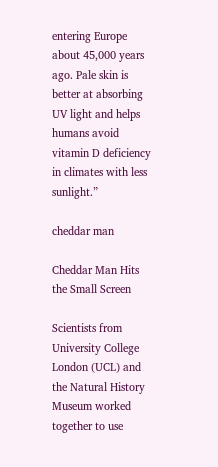entering Europe about 45,000 years ago. Pale skin is better at absorbing UV light and helps humans avoid vitamin D deficiency in climates with less sunlight.”

cheddar man

Cheddar Man Hits the Small Screen

Scientists from University College London (UCL) and the Natural History Museum worked together to use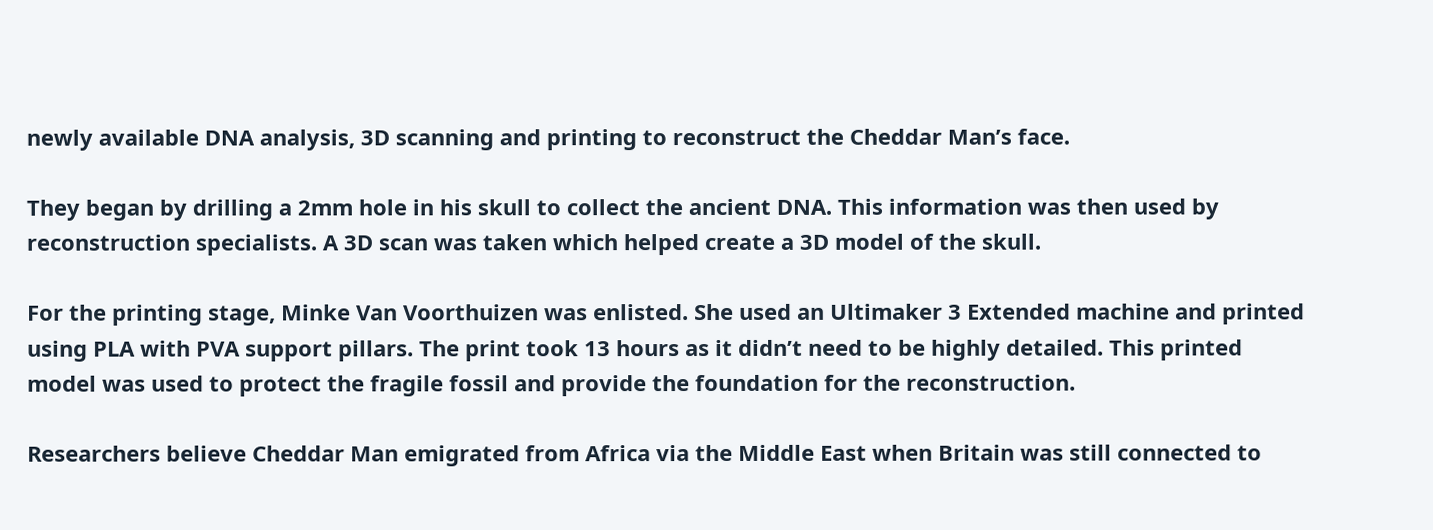newly available DNA analysis, 3D scanning and printing to reconstruct the Cheddar Man’s face.

They began by drilling a 2mm hole in his skull to collect the ancient DNA. This information was then used by reconstruction specialists. A 3D scan was taken which helped create a 3D model of the skull.

For the printing stage, Minke Van Voorthuizen was enlisted. She used an Ultimaker 3 Extended machine and printed using PLA with PVA support pillars. The print took 13 hours as it didn’t need to be highly detailed. This printed model was used to protect the fragile fossil and provide the foundation for the reconstruction.

Researchers believe Cheddar Man emigrated from Africa via the Middle East when Britain was still connected to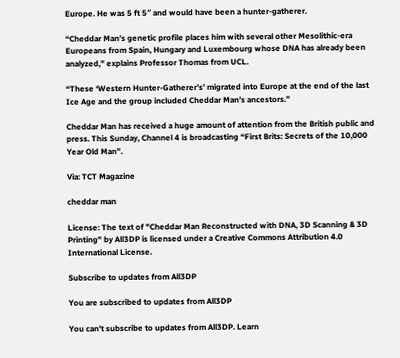Europe. He was 5 ft 5″ and would have been a hunter-gatherer.

“Cheddar Man’s genetic profile places him with several other Mesolithic-era Europeans from Spain, Hungary and Luxembourg whose DNA has already been analyzed,” explains Professor Thomas from UCL.

“These ‘Western Hunter-Gatherer’s’ migrated into Europe at the end of the last Ice Age and the group included Cheddar Man’s ancestors.”

Cheddar Man has received a huge amount of attention from the British public and press. This Sunday, Channel 4 is broadcasting “First Brits: Secrets of the 10,000 Year Old Man”.

Via: TCT Magazine

cheddar man

License: The text of "Cheddar Man Reconstructed with DNA, 3D Scanning & 3D Printing" by All3DP is licensed under a Creative Commons Attribution 4.0 International License.

Subscribe to updates from All3DP

You are subscribed to updates from All3DP

You can’t subscribe to updates from All3DP. Learn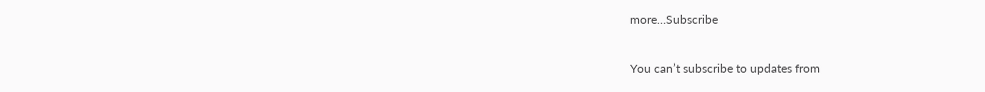more…Subscribe

You can’t subscribe to updates from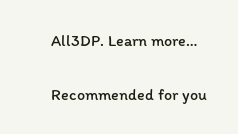All3DP. Learn more…

Recommended for you